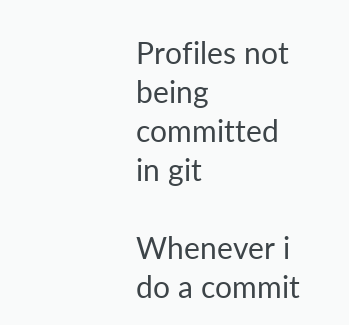Profiles not being committed in git

Whenever i do a commit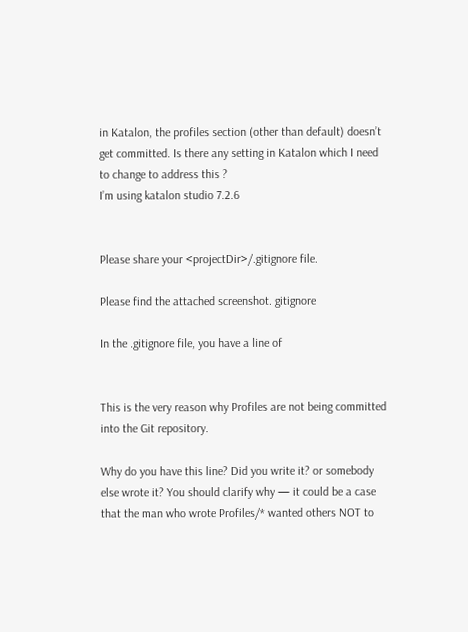in Katalon, the profiles section (other than default) doesn’t get committed. Is there any setting in Katalon which I need to change to address this ?
I’m using katalon studio 7.2.6


Please share your <projectDir>/.gitignore file.

Please find the attached screenshot. gitignore

In the .gitignore file, you have a line of


This is the very reason why Profiles are not being committed into the Git repository.

Why do you have this line? Did you write it? or somebody else wrote it? You should clarify why — it could be a case that the man who wrote Profiles/* wanted others NOT to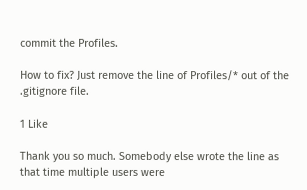commit the Profiles.

How to fix? Just remove the line of Profiles/* out of the .gitignore file.

1 Like

Thank you so much. Somebody else wrote the line as that time multiple users were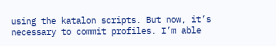using the katalon scripts. But now, it’s necessary to commit profiles. I’m able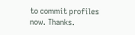to commit profiles now. Thanks.